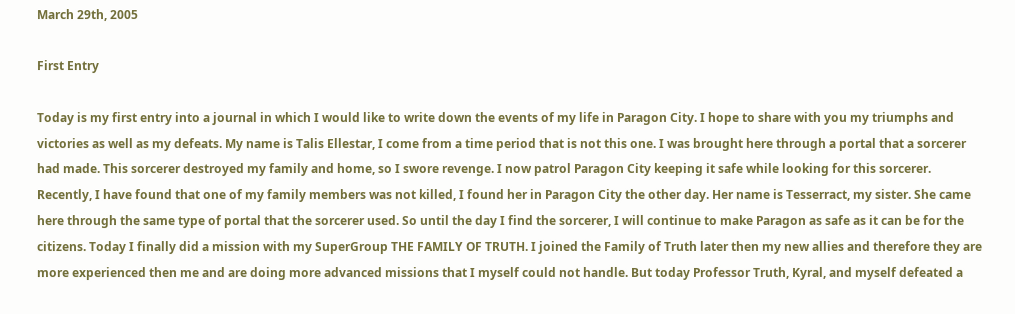March 29th, 2005

First Entry

Today is my first entry into a journal in which I would like to write down the events of my life in Paragon City. I hope to share with you my triumphs and victories as well as my defeats. My name is Talis Ellestar, I come from a time period that is not this one. I was brought here through a portal that a sorcerer had made. This sorcerer destroyed my family and home, so I swore revenge. I now patrol Paragon City keeping it safe while looking for this sorcerer. Recently, I have found that one of my family members was not killed, I found her in Paragon City the other day. Her name is Tesserract, my sister. She came here through the same type of portal that the sorcerer used. So until the day I find the sorcerer, I will continue to make Paragon as safe as it can be for the citizens. Today I finally did a mission with my SuperGroup THE FAMILY OF TRUTH. I joined the Family of Truth later then my new allies and therefore they are more experienced then me and are doing more advanced missions that I myself could not handle. But today Professor Truth, Kyral, and myself defeated a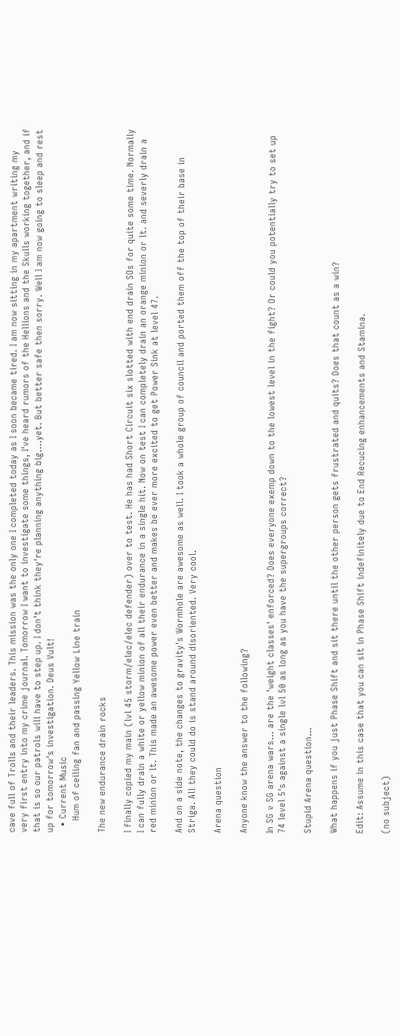cave full of Trolls and their leaders. This mission was the only one I completed today as I soon became tired. I am now sitting in my apartment writing my very first entry into my crime journal. Tomorrow I want to investigate some things, I've heard rumors of the Hellions and the Skulls working together, and if that is so our patrols will have to step up. I don't think they're planning anything big....yet. But better safe then sorry. Well I am now going to sleep and rest up for tomorrow's investigation. Deus Vult!
  • Current Music
    Hum of ceiling fan and passing Yellow Line train

The new endurance drain rocks

I finally copied my main (lvl 45 storm/elec/elec defender) over to test. He has had Short Circuit six slotted with end drain SOs for quite some time. Normally I can fully drain a white or yellow minion of all their endurance in a single hit. Now on test I can completely drain an orange minion or lt. and severly drain a red minion or lt. This made an awesome power even better and makes be ever more excited to get Power Sink at level 47.

And on a side note, the changes to gravity's Wormhole are awesome as well. I took a whole group of council and ported them off the top of their base in Striga. All they could do is stand around disoriented. Very cool.

Arena question

Anyone know the answer to the following?

In SG v SG arena wars... are the 'weight classes' enforced? Does everyone exemp down to the lowest level in the fight? Or could you potentially try to set up 74 level 5's against a single lvl 50 as long as you have the supergroups correct?

Stupid Arena question...

What happens if you just Phase Shift and sit there until the other person gets frustrated and quits? Does that count as a win?

Edit: Assume in this case that you can sit in Phase Shift indefinitely due to End Recucing enhancements and Stamina.

(no subject)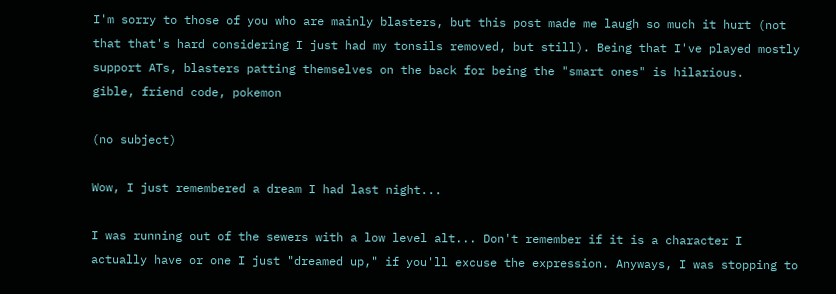I'm sorry to those of you who are mainly blasters, but this post made me laugh so much it hurt (not that that's hard considering I just had my tonsils removed, but still). Being that I've played mostly support ATs, blasters patting themselves on the back for being the "smart ones" is hilarious.
gible, friend code, pokemon

(no subject)

Wow, I just remembered a dream I had last night...

I was running out of the sewers with a low level alt... Don't remember if it is a character I actually have or one I just "dreamed up," if you'll excuse the expression. Anyways, I was stopping to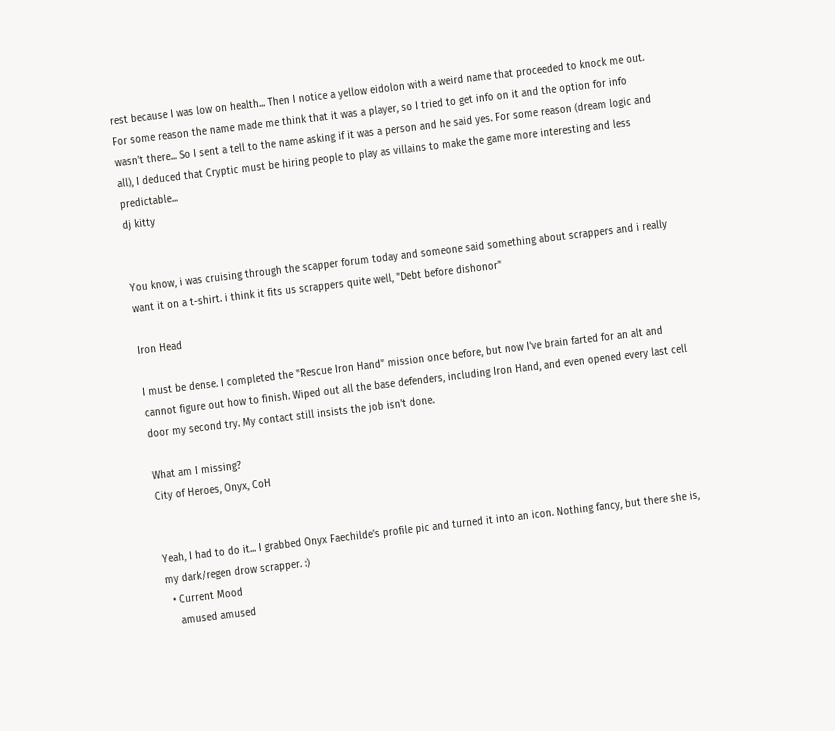rest because I was low on health... Then I notice a yellow eidolon with a weird name that proceeded to knock me out. For some reason the name made me think that it was a player, so I tried to get info on it and the option for info wasn't there... So I sent a tell to the name asking if it was a person and he said yes. For some reason (dream logic and all), I deduced that Cryptic must be hiring people to play as villains to make the game more interesting and less predictable...
dj kitty


You know, i was cruising through the scapper forum today and someone said something about scrappers and i really want it on a t-shirt. i think it fits us scrappers quite well, "Debt before dishonor"

Iron Head

I must be dense. I completed the "Rescue Iron Hand" mission once before, but now I've brain farted for an alt and cannot figure out how to finish. Wiped out all the base defenders, including Iron Hand, and even opened every last cell door my second try. My contact still insists the job isn't done.

What am I missing?
City of Heroes, Onyx, CoH


Yeah, I had to do it... I grabbed Onyx Faechilde's profile pic and turned it into an icon. Nothing fancy, but there she is, my dark/regen drow scrapper. :)
  • Current Mood
    amused amused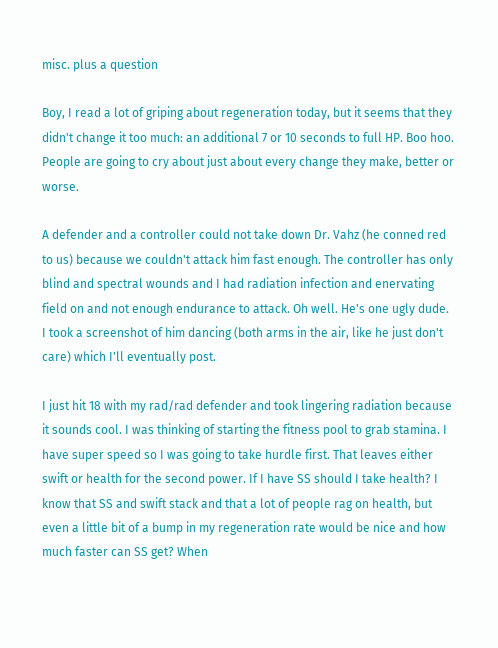misc. plus a question

Boy, I read a lot of griping about regeneration today, but it seems that they didn't change it too much: an additional 7 or 10 seconds to full HP. Boo hoo. People are going to cry about just about every change they make, better or worse.

A defender and a controller could not take down Dr. Vahz (he conned red to us) because we couldn't attack him fast enough. The controller has only blind and spectral wounds and I had radiation infection and enervating field on and not enough endurance to attack. Oh well. He's one ugly dude. I took a screenshot of him dancing (both arms in the air, like he just don't care) which I'll eventually post.

I just hit 18 with my rad/rad defender and took lingering radiation because it sounds cool. I was thinking of starting the fitness pool to grab stamina. I have super speed so I was going to take hurdle first. That leaves either swift or health for the second power. If I have SS should I take health? I know that SS and swift stack and that a lot of people rag on health, but even a little bit of a bump in my regeneration rate would be nice and how much faster can SS get? When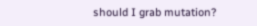should I grab mutation?